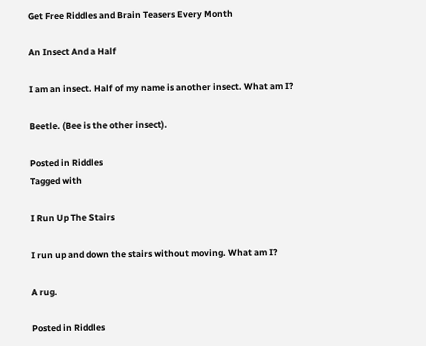Get Free Riddles and Brain Teasers Every Month

An Insect And a Half

I am an insect. Half of my name is another insect. What am I?

Beetle. (Bee is the other insect).

Posted in Riddles
Tagged with

I Run Up The Stairs

I run up and down the stairs without moving. What am I?

A rug.

Posted in Riddles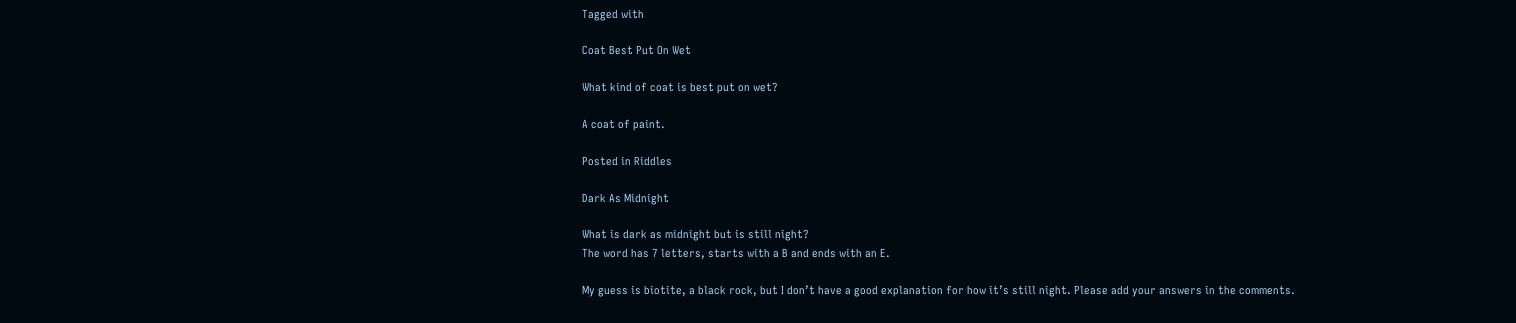Tagged with

Coat Best Put On Wet

What kind of coat is best put on wet?

A coat of paint.

Posted in Riddles

Dark As Midnight

What is dark as midnight but is still night?
The word has 7 letters, starts with a B and ends with an E.

My guess is biotite, a black rock, but I don’t have a good explanation for how it’s still night. Please add your answers in the comments.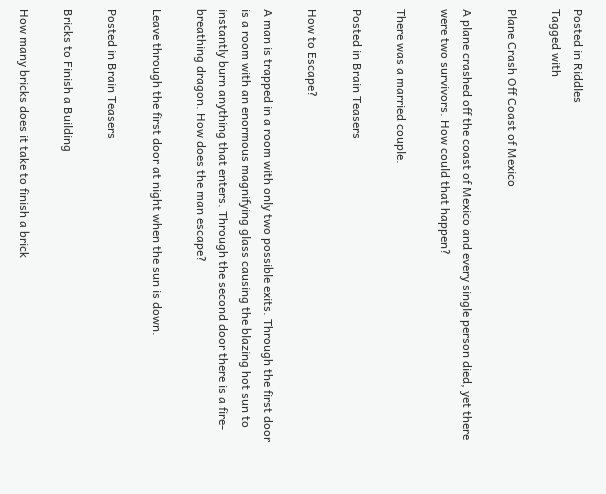Posted in Riddles
Tagged with

Plane Crash Off Coast of Mexico

A plane crashed off the coast of Mexico and every single person died, yet there were two survivors. How could that happen?

There was a married couple.

Posted in Brain Teasers

How to Escape?

A man is trapped in a room with only two possible exits. Through the first door is a room with an enormous magnifying glass causing the blazing hot sun to instantly burn anything that enters. Through the second door there is a fire-breathing dragon. How does the man escape?

Leave through the first door at night when the sun is down.

Posted in Brain Teasers

Bricks to Finish a Building

How many bricks does it take to finish a brick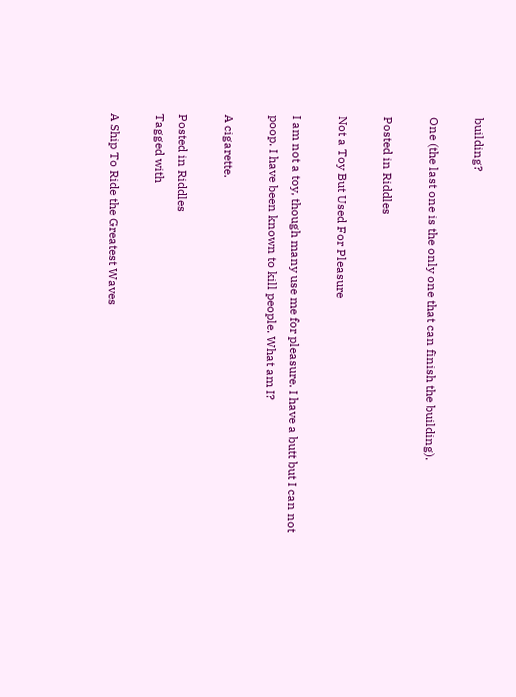building?

One (the last one is the only one that can finish the building).

Posted in Riddles

Not a Toy But Used For Pleasure

I am not a toy, though many use me for pleasure. I have a butt but I can not poop. I have been known to kill people. What am I?

A cigarette.

Posted in Riddles
Tagged with

A Ship To Ride the Greatest Waves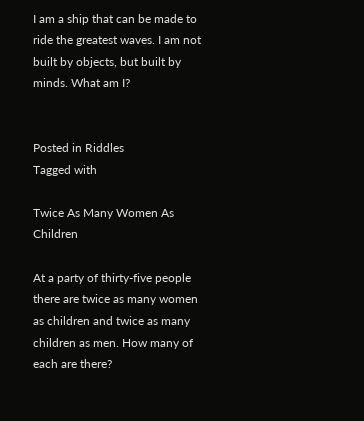I am a ship that can be made to ride the greatest waves. I am not built by objects, but built by minds. What am I?


Posted in Riddles
Tagged with

Twice As Many Women As Children

At a party of thirty-five people there are twice as many women as children and twice as many children as men. How many of each are there?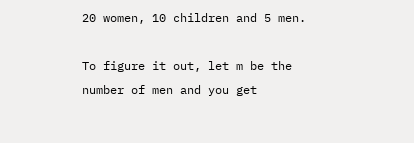20 women, 10 children and 5 men.

To figure it out, let m be the number of men and you get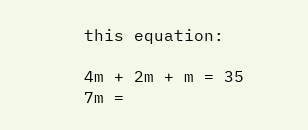this equation:

4m + 2m + m = 35
7m =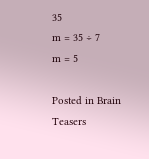35
m = 35 ÷ 7
m = 5

Posted in Brain Teasers